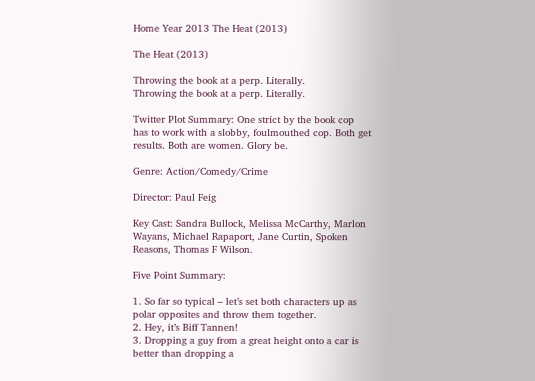Home Year 2013 The Heat (2013)

The Heat (2013)

Throwing the book at a perp. Literally.
Throwing the book at a perp. Literally.

Twitter Plot Summary: One strict by the book cop has to work with a slobby, foulmouthed cop. Both get results. Both are women. Glory be.

Genre: Action/Comedy/Crime

Director: Paul Feig

Key Cast: Sandra Bullock, Melissa McCarthy, Marlon Wayans, Michael Rapaport, Jane Curtin, Spoken Reasons, Thomas F Wilson.

Five Point Summary:

1. So far so typical – let’s set both characters up as polar opposites and throw them together.
2. Hey, it’s Biff Tannen!
3. Dropping a guy from a great height onto a car is better than dropping a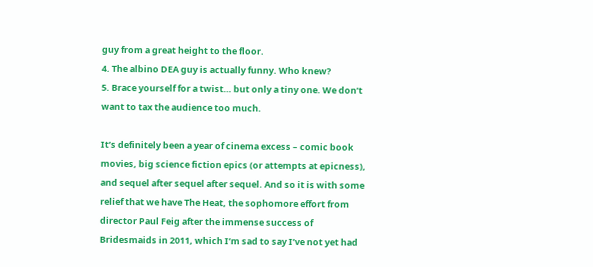guy from a great height to the floor.
4. The albino DEA guy is actually funny. Who knew?
5. Brace yourself for a twist… but only a tiny one. We don’t want to tax the audience too much.

It’s definitely been a year of cinema excess – comic book movies, big science fiction epics (or attempts at epicness), and sequel after sequel after sequel. And so it is with some relief that we have The Heat, the sophomore effort from director Paul Feig after the immense success of Bridesmaids in 2011, which I’m sad to say I’ve not yet had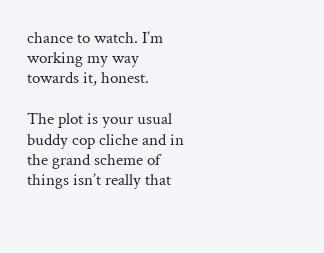chance to watch. I’m working my way towards it, honest.

The plot is your usual buddy cop cliche and in the grand scheme of things isn’t really that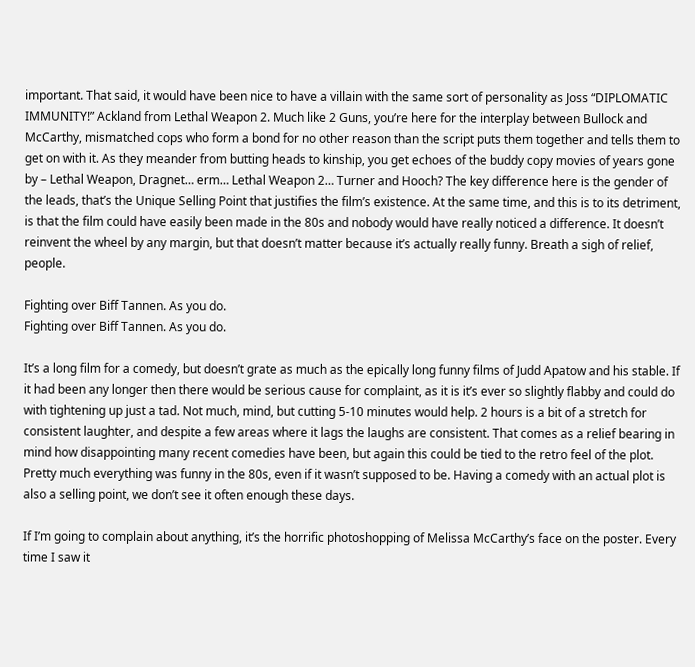important. That said, it would have been nice to have a villain with the same sort of personality as Joss “DIPLOMATIC IMMUNITY!” Ackland from Lethal Weapon 2. Much like 2 Guns, you’re here for the interplay between Bullock and McCarthy, mismatched cops who form a bond for no other reason than the script puts them together and tells them to get on with it. As they meander from butting heads to kinship, you get echoes of the buddy copy movies of years gone by – Lethal Weapon, Dragnet… erm… Lethal Weapon 2… Turner and Hooch? The key difference here is the gender of the leads, that’s the Unique Selling Point that justifies the film’s existence. At the same time, and this is to its detriment, is that the film could have easily been made in the 80s and nobody would have really noticed a difference. It doesn’t reinvent the wheel by any margin, but that doesn’t matter because it’s actually really funny. Breath a sigh of relief, people.

Fighting over Biff Tannen. As you do.
Fighting over Biff Tannen. As you do.

It’s a long film for a comedy, but doesn’t grate as much as the epically long funny films of Judd Apatow and his stable. If it had been any longer then there would be serious cause for complaint, as it is it’s ever so slightly flabby and could do with tightening up just a tad. Not much, mind, but cutting 5-10 minutes would help. 2 hours is a bit of a stretch for consistent laughter, and despite a few areas where it lags the laughs are consistent. That comes as a relief bearing in mind how disappointing many recent comedies have been, but again this could be tied to the retro feel of the plot. Pretty much everything was funny in the 80s, even if it wasn’t supposed to be. Having a comedy with an actual plot is also a selling point, we don’t see it often enough these days.

If I’m going to complain about anything, it’s the horrific photoshopping of Melissa McCarthy’s face on the poster. Every time I saw it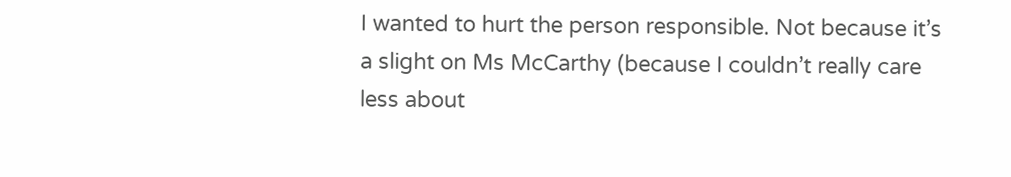I wanted to hurt the person responsible. Not because it’s a slight on Ms McCarthy (because I couldn’t really care less about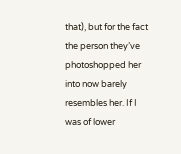that), but for the fact the person they’ve photoshopped her into now barely resembles her. If I was of lower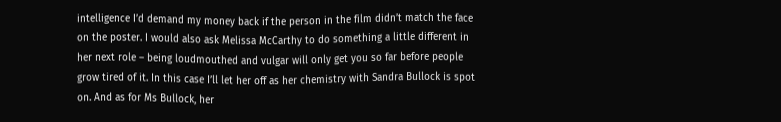intelligence I’d demand my money back if the person in the film didn’t match the face on the poster. I would also ask Melissa McCarthy to do something a little different in her next role – being loudmouthed and vulgar will only get you so far before people grow tired of it. In this case I’ll let her off as her chemistry with Sandra Bullock is spot on. And as for Ms Bullock, her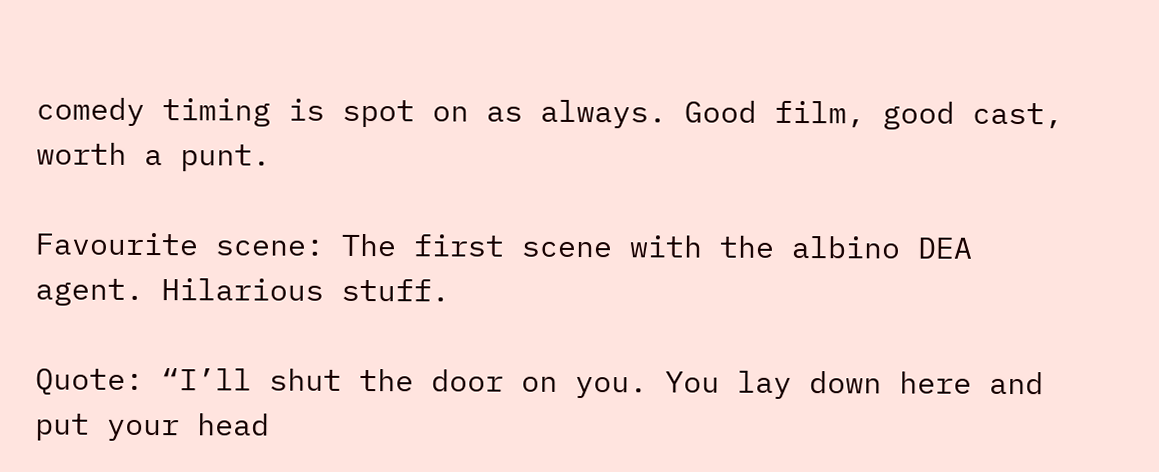comedy timing is spot on as always. Good film, good cast, worth a punt.

Favourite scene: The first scene with the albino DEA agent. Hilarious stuff.

Quote: “I’ll shut the door on you. You lay down here and put your head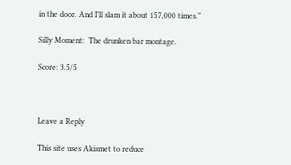in the door. And I’ll slam it about 157,000 times.”

Silly Moment:  The drunken bar montage.

Score: 3.5/5



Leave a Reply

This site uses Akismet to reduce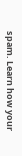spam. Learn how your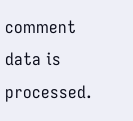comment data is processed.